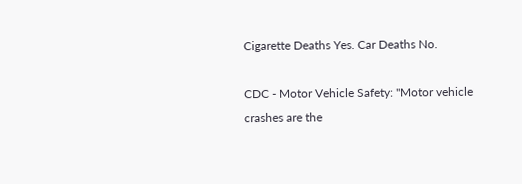Cigarette Deaths Yes. Car Deaths No.

CDC - Motor Vehicle Safety: "Motor vehicle crashes are the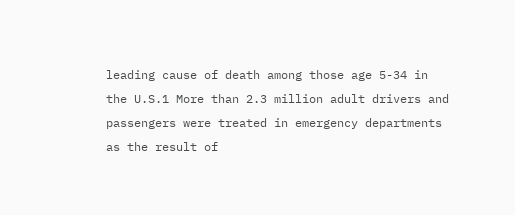leading cause of death among those age 5-34 in the U.S.1 More than 2.3 million adult drivers and passengers were treated in emergency departments as the result of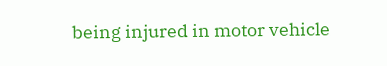being injured in motor vehicle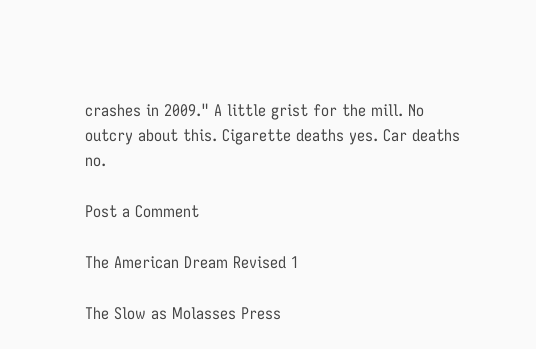crashes in 2009." A little grist for the mill. No outcry about this. Cigarette deaths yes. Car deaths no.

Post a Comment

The American Dream Revised 1

The Slow as Molasses Press